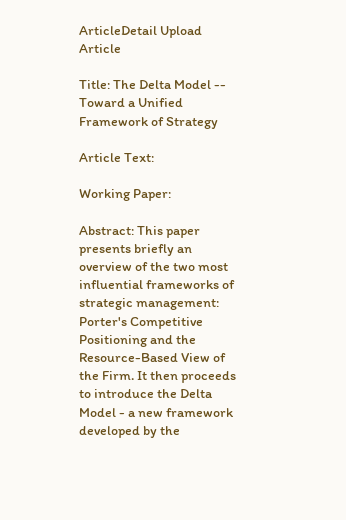ArticleDetail Upload Article

Title: The Delta Model -- Toward a Unified Framework of Strategy

Article Text:

Working Paper:

Abstract: This paper presents briefly an overview of the two most influential frameworks of strategic management: Porter's Competitive Positioning and the Resource-Based View of the Firm. It then proceeds to introduce the Delta Model - a new framework developed by the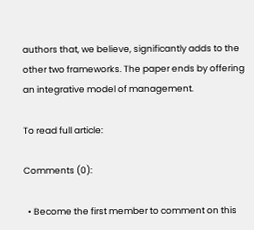authors that, we believe, significantly adds to the other two frameworks. The paper ends by offering an integrative model of management.

To read full article:

Comments (0):

  • Become the first member to comment on this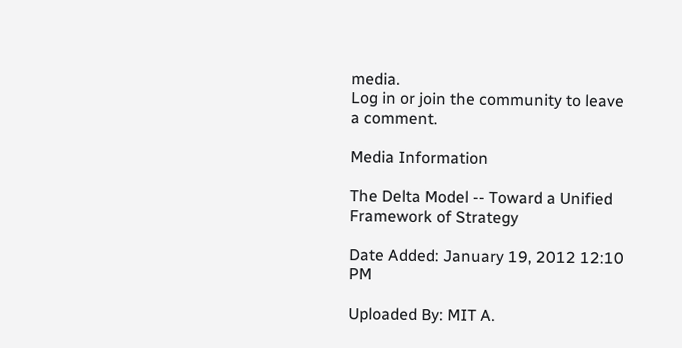media.
Log in or join the community to leave a comment.

Media Information

The Delta Model -- Toward a Unified Framework of Strategy

Date Added: January 19, 2012 12:10 PM

Uploaded By: MIT A.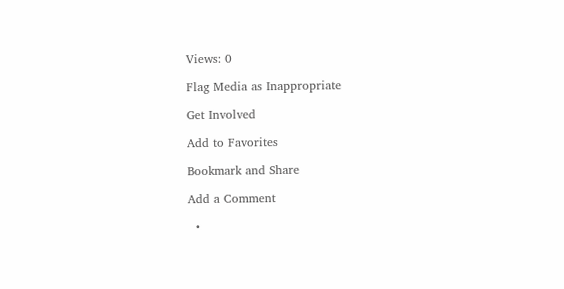Views: 0

Flag Media as Inappropriate

Get Involved

Add to Favorites

Bookmark and Share

Add a Comment

  •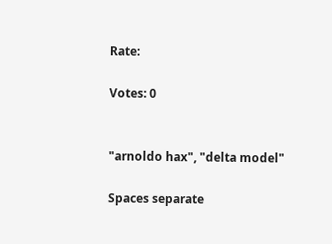Rate:

Votes: 0


"arnoldo hax", "delta model"

Spaces separate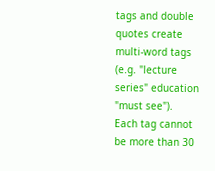tags and double quotes create multi-word tags (e.g. "lecture series" education "must see").
Each tag cannot be more than 30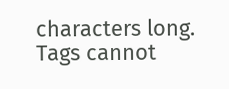characters long.
Tags cannot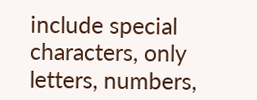include special characters, only letters, numbers,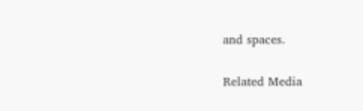and spaces.

Related Media